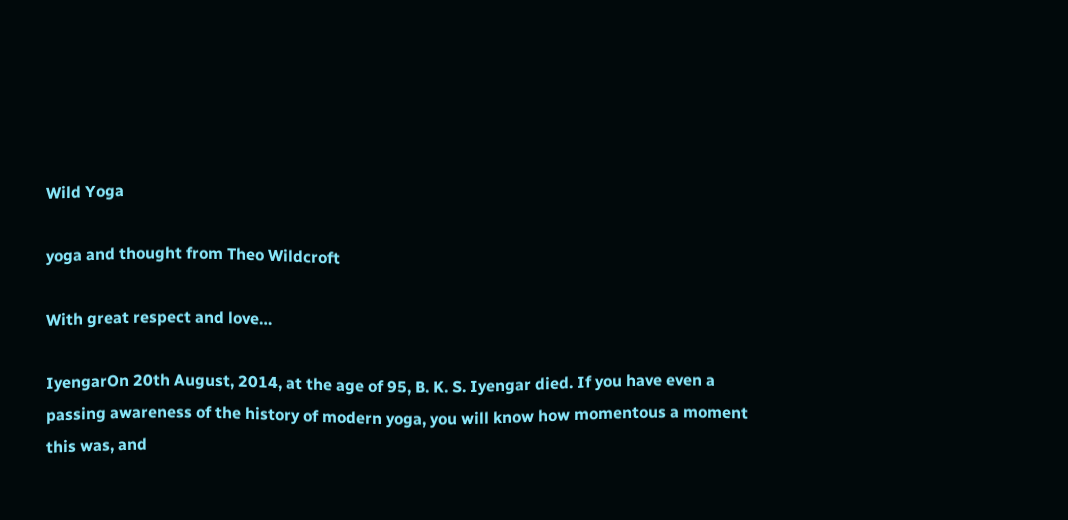Wild Yoga

yoga and thought from Theo Wildcroft

With great respect and love…

IyengarOn 20th August, 2014, at the age of 95, B. K. S. Iyengar died. If you have even a passing awareness of the history of modern yoga, you will know how momentous a moment this was, and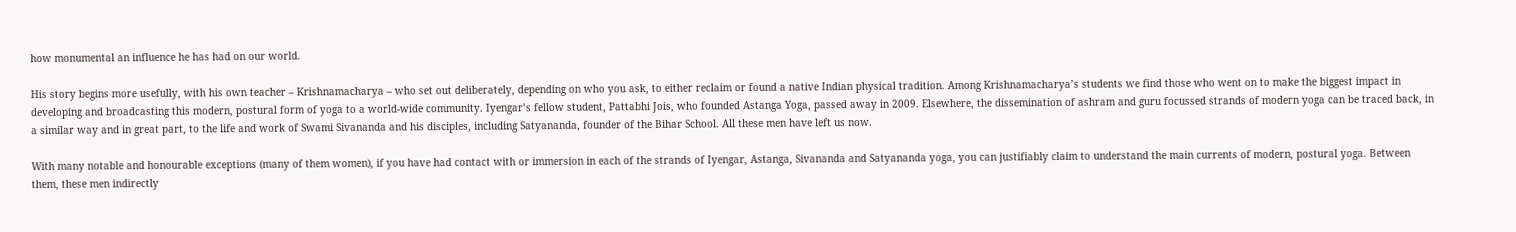how monumental an influence he has had on our world.

His story begins more usefully, with his own teacher – Krishnamacharya – who set out deliberately, depending on who you ask, to either reclaim or found a native Indian physical tradition. Among Krishnamacharya’s students we find those who went on to make the biggest impact in developing and broadcasting this modern, postural form of yoga to a world-wide community. Iyengar’s fellow student, Pattabhi Jois, who founded Astanga Yoga, passed away in 2009. Elsewhere, the dissemination of ashram and guru focussed strands of modern yoga can be traced back, in a similar way and in great part, to the life and work of Swami Sivananda and his disciples, including Satyananda, founder of the Bihar School. All these men have left us now.

With many notable and honourable exceptions (many of them women), if you have had contact with or immersion in each of the strands of Iyengar, Astanga, Sivananda and Satyananda yoga, you can justifiably claim to understand the main currents of modern, postural yoga. Between them, these men indirectly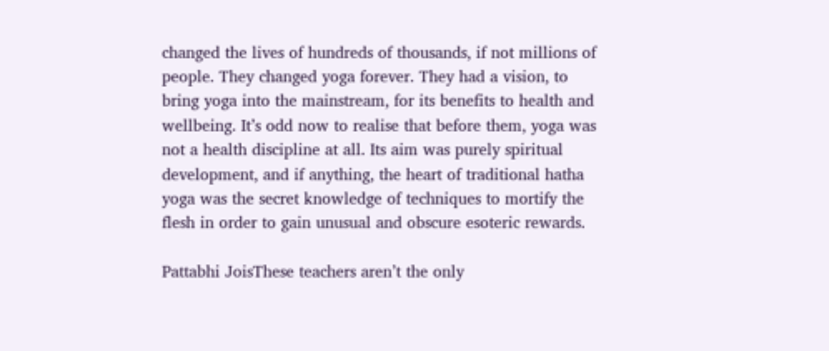changed the lives of hundreds of thousands, if not millions of people. They changed yoga forever. They had a vision, to bring yoga into the mainstream, for its benefits to health and wellbeing. It’s odd now to realise that before them, yoga was not a health discipline at all. Its aim was purely spiritual development, and if anything, the heart of traditional hatha yoga was the secret knowledge of techniques to mortify the flesh in order to gain unusual and obscure esoteric rewards.

Pattabhi JoisThese teachers aren’t the only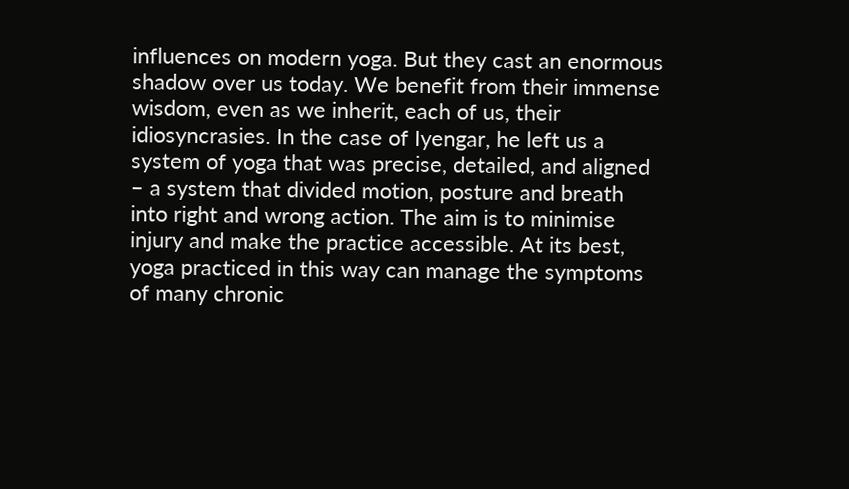influences on modern yoga. But they cast an enormous shadow over us today. We benefit from their immense wisdom, even as we inherit, each of us, their idiosyncrasies. In the case of Iyengar, he left us a system of yoga that was precise, detailed, and aligned – a system that divided motion, posture and breath into right and wrong action. The aim is to minimise injury and make the practice accessible. At its best, yoga practiced in this way can manage the symptoms of many chronic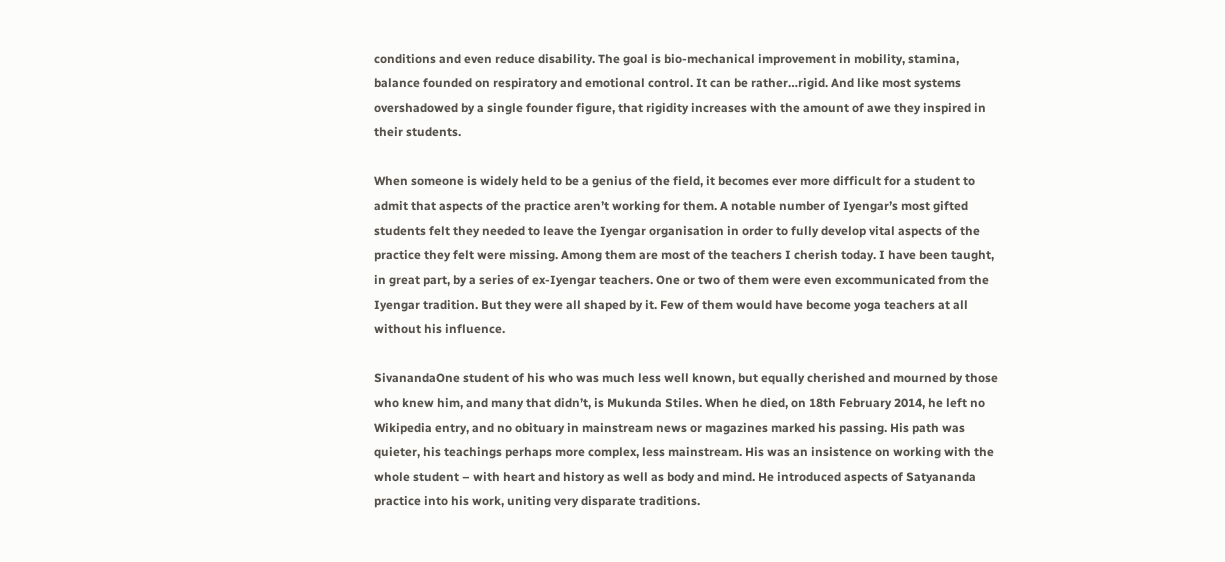conditions and even reduce disability. The goal is bio-mechanical improvement in mobility, stamina, balance founded on respiratory and emotional control. It can be rather…rigid. And like most systems overshadowed by a single founder figure, that rigidity increases with the amount of awe they inspired in their students.

When someone is widely held to be a genius of the field, it becomes ever more difficult for a student to admit that aspects of the practice aren’t working for them. A notable number of Iyengar’s most gifted students felt they needed to leave the Iyengar organisation in order to fully develop vital aspects of the practice they felt were missing. Among them are most of the teachers I cherish today. I have been taught, in great part, by a series of ex-Iyengar teachers. One or two of them were even excommunicated from the Iyengar tradition. But they were all shaped by it. Few of them would have become yoga teachers at all without his influence.

SivanandaOne student of his who was much less well known, but equally cherished and mourned by those who knew him, and many that didn’t, is Mukunda Stiles. When he died, on 18th February 2014, he left no Wikipedia entry, and no obituary in mainstream news or magazines marked his passing. His path was quieter, his teachings perhaps more complex, less mainstream. His was an insistence on working with the whole student – with heart and history as well as body and mind. He introduced aspects of Satyananda practice into his work, uniting very disparate traditions.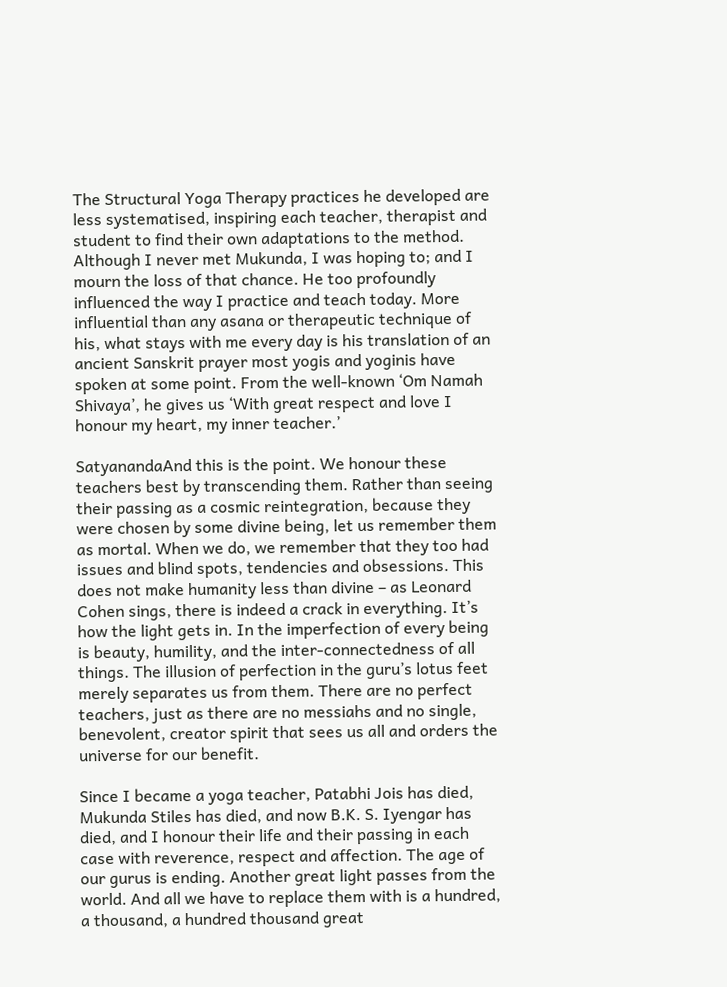The Structural Yoga Therapy practices he developed are less systematised, inspiring each teacher, therapist and student to find their own adaptations to the method. Although I never met Mukunda, I was hoping to; and I mourn the loss of that chance. He too profoundly influenced the way I practice and teach today. More influential than any asana or therapeutic technique of his, what stays with me every day is his translation of an ancient Sanskrit prayer most yogis and yoginis have spoken at some point. From the well-known ‘Om Namah Shivaya’, he gives us ‘With great respect and love I honour my heart, my inner teacher.’

SatyanandaAnd this is the point. We honour these teachers best by transcending them. Rather than seeing their passing as a cosmic reintegration, because they were chosen by some divine being, let us remember them as mortal. When we do, we remember that they too had issues and blind spots, tendencies and obsessions. This does not make humanity less than divine – as Leonard Cohen sings, there is indeed a crack in everything. It’s how the light gets in. In the imperfection of every being is beauty, humility, and the inter-connectedness of all things. The illusion of perfection in the guru’s lotus feet merely separates us from them. There are no perfect teachers, just as there are no messiahs and no single, benevolent, creator spirit that sees us all and orders the universe for our benefit.

Since I became a yoga teacher, Patabhi Jois has died, Mukunda Stiles has died, and now B.K. S. Iyengar has died, and I honour their life and their passing in each case with reverence, respect and affection. The age of our gurus is ending. Another great light passes from the world. And all we have to replace them with is a hundred, a thousand, a hundred thousand great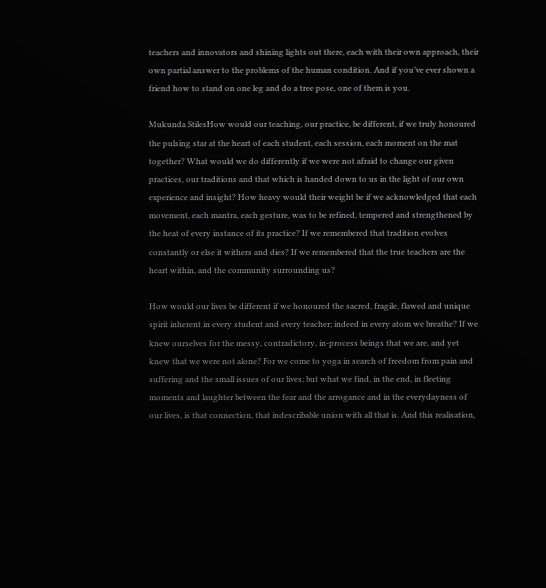teachers and innovators and shining lights out there, each with their own approach, their own partial answer to the problems of the human condition. And if you’ve ever shown a friend how to stand on one leg and do a tree pose, one of them is you.

Mukunda StilesHow would our teaching, our practice, be different, if we truly honoured the pulsing star at the heart of each student, each session, each moment on the mat together? What would we do differently if we were not afraid to change our given practices, our traditions and that which is handed down to us in the light of our own experience and insight? How heavy would their weight be if we acknowledged that each movement, each mantra, each gesture, was to be refined, tempered and strengthened by the heat of every instance of its practice? If we remembered that tradition evolves constantly or else it withers and dies? If we remembered that the true teachers are the heart within, and the community surrounding us?

How would our lives be different if we honoured the sacred, fragile, flawed and unique spirit inherent in every student and every teacher; indeed in every atom we breathe? If we knew ourselves for the messy, contradictory, in-process beings that we are, and yet knew that we were not alone? For we come to yoga in search of freedom from pain and suffering and the small issues of our lives; but what we find, in the end, in fleeting moments and laughter between the fear and the arrogance and in the everydayness of our lives, is that connection, that indescribable union with all that is. And this realisation,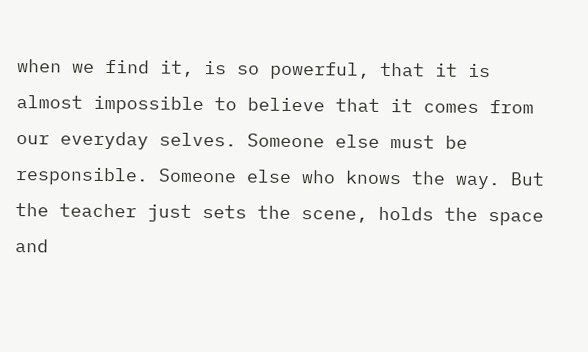when we find it, is so powerful, that it is almost impossible to believe that it comes from our everyday selves. Someone else must be responsible. Someone else who knows the way. But the teacher just sets the scene, holds the space and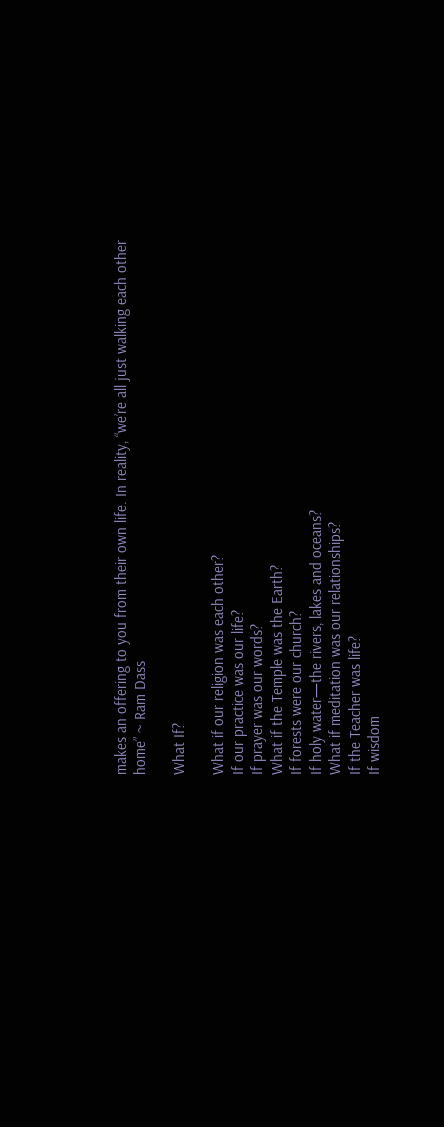makes an offering to you from their own life. In reality, “we’re all just walking each other home” ~ Ram Dass

What If?

What if our religion was each other?
If our practice was our life?
If prayer was our words?
What if the Temple was the Earth?
If forests were our church?
If holy water—the rivers, lakes and oceans?
What if meditation was our relationships?
If the Teacher was life?
If wisdom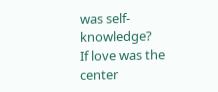was self-knowledge?
If love was the center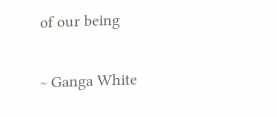of our being

~ Ganga White